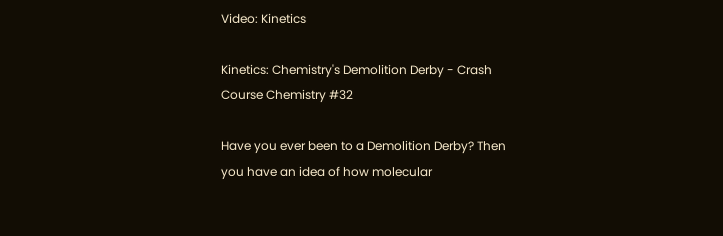Video: Kinetics

Kinetics: Chemistry's Demolition Derby - Crash Course Chemistry #32

Have you ever been to a Demolition Derby? Then you have an idea of how molecular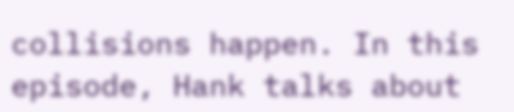collisions happen. In this episode, Hank talks about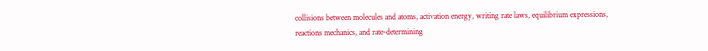collisions between molecules and atoms, activation energy, writing rate laws, equilibrium expressions, reactions mechanics, and rate-determining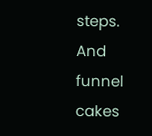steps. And funnel cakes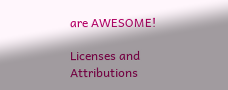are AWESOME!

Licenses and Attributions